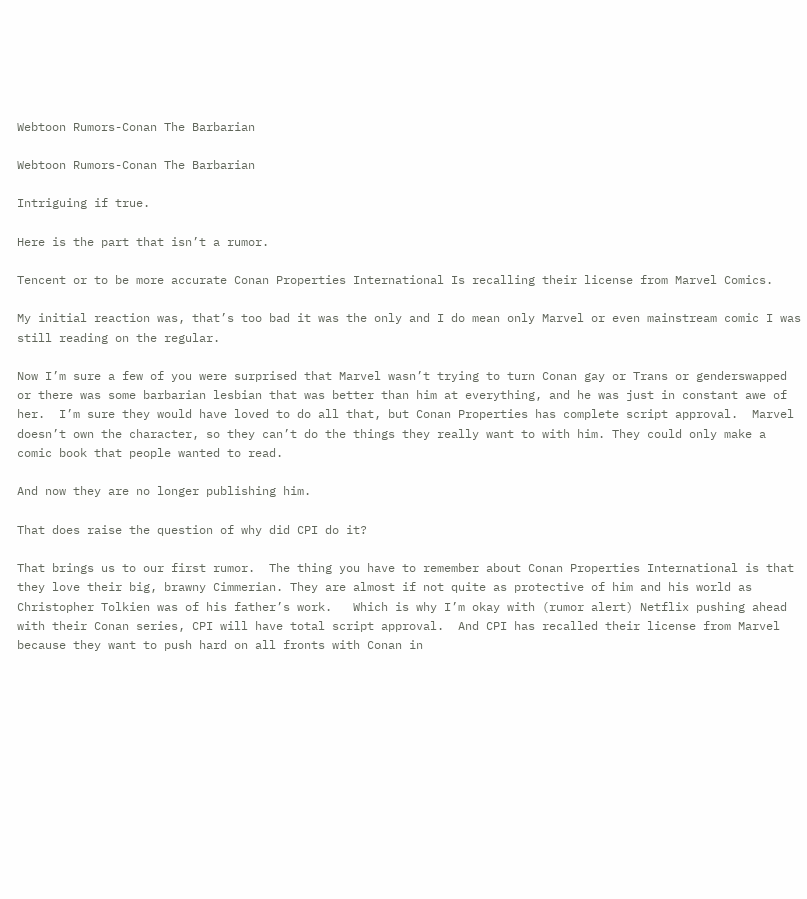Webtoon Rumors-Conan The Barbarian

Webtoon Rumors-Conan The Barbarian

Intriguing if true.

Here is the part that isn’t a rumor.

Tencent or to be more accurate Conan Properties International Is recalling their license from Marvel Comics.

My initial reaction was, that’s too bad it was the only and I do mean only Marvel or even mainstream comic I was still reading on the regular.

Now I’m sure a few of you were surprised that Marvel wasn’t trying to turn Conan gay or Trans or genderswapped or there was some barbarian lesbian that was better than him at everything, and he was just in constant awe of her.  I’m sure they would have loved to do all that, but Conan Properties has complete script approval.  Marvel doesn’t own the character, so they can’t do the things they really want to with him. They could only make a comic book that people wanted to read.

And now they are no longer publishing him.

That does raise the question of why did CPI do it?

That brings us to our first rumor.  The thing you have to remember about Conan Properties International is that they love their big, brawny Cimmerian. They are almost if not quite as protective of him and his world as Christopher Tolkien was of his father’s work.   Which is why I’m okay with (rumor alert) Netflix pushing ahead with their Conan series, CPI will have total script approval.  And CPI has recalled their license from Marvel because they want to push hard on all fronts with Conan in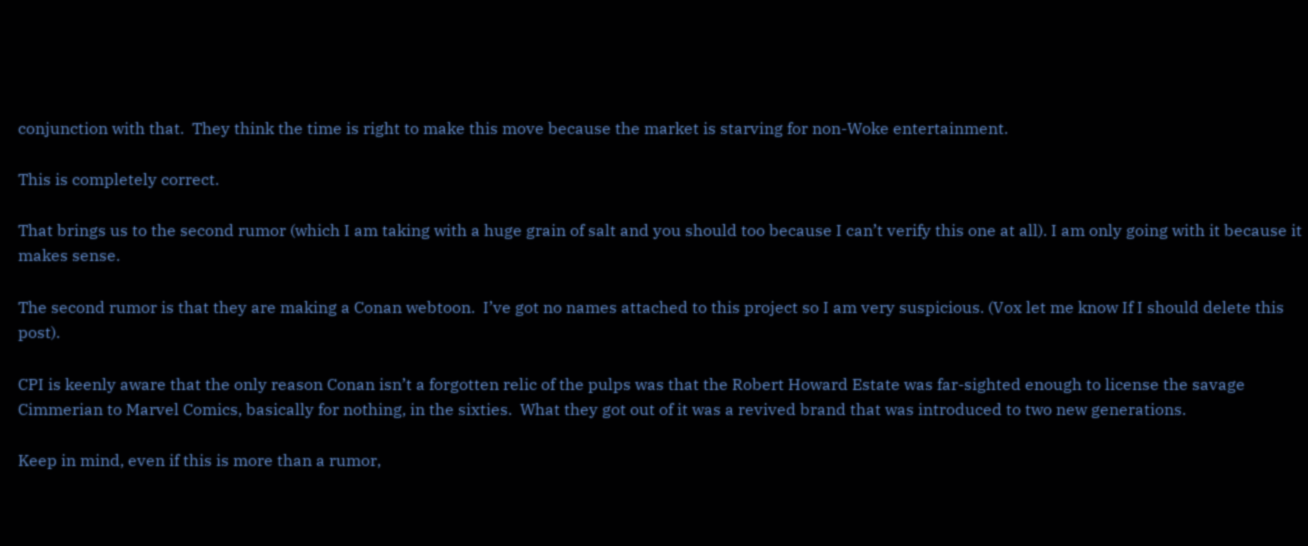conjunction with that.  They think the time is right to make this move because the market is starving for non-Woke entertainment.

This is completely correct.

That brings us to the second rumor (which I am taking with a huge grain of salt and you should too because I can’t verify this one at all). I am only going with it because it makes sense.

The second rumor is that they are making a Conan webtoon.  I’ve got no names attached to this project so I am very suspicious. (Vox let me know If I should delete this post).

CPI is keenly aware that the only reason Conan isn’t a forgotten relic of the pulps was that the Robert Howard Estate was far-sighted enough to license the savage Cimmerian to Marvel Comics, basically for nothing, in the sixties.  What they got out of it was a revived brand that was introduced to two new generations.

Keep in mind, even if this is more than a rumor,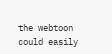the webtoon could easily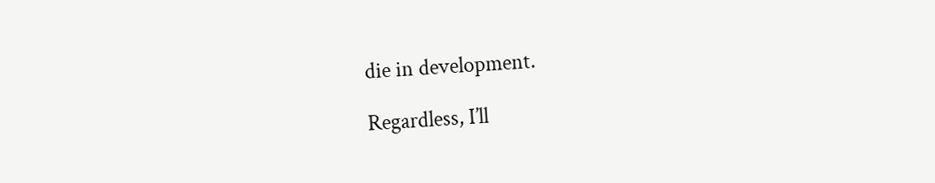die in development.

Regardless, I’ll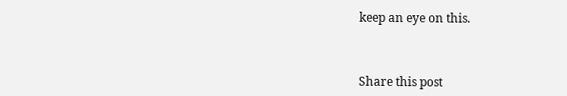keep an eye on this.



Share this post